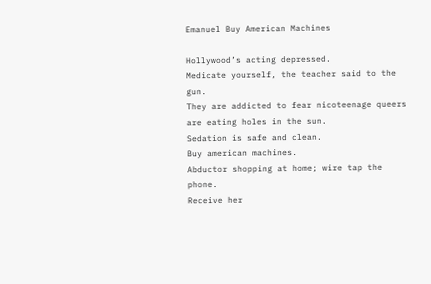Emanuel Buy American Machines

Hollywood’s acting depressed.
Medicate yourself, the teacher said to the gun.
They are addicted to fear nicoteenage queers are eating holes in the sun.
Sedation is safe and clean.
Buy american machines.
Abductor shopping at home; wire tap the phone.
Receive her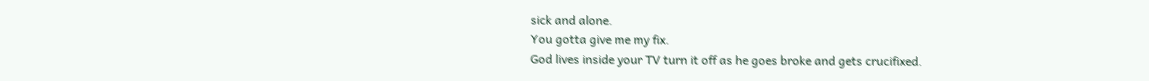sick and alone.
You gotta give me my fix.
God lives inside your TV turn it off as he goes broke and gets crucifixed.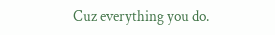Cuz everything you do.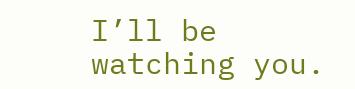I’ll be watching you.